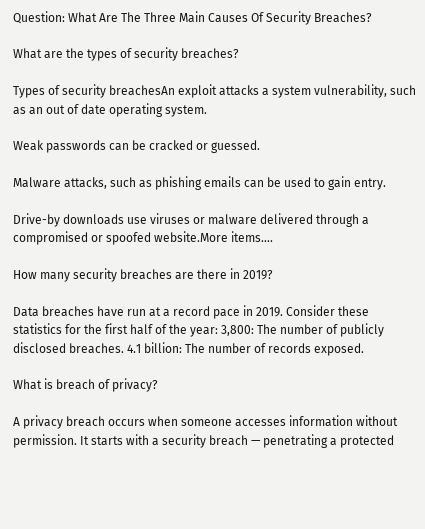Question: What Are The Three Main Causes Of Security Breaches?

What are the types of security breaches?

Types of security breachesAn exploit attacks a system vulnerability, such as an out of date operating system.

Weak passwords can be cracked or guessed.

Malware attacks, such as phishing emails can be used to gain entry.

Drive-by downloads use viruses or malware delivered through a compromised or spoofed website.More items….

How many security breaches are there in 2019?

Data breaches have run at a record pace in 2019. Consider these statistics for the first half of the year: 3,800: The number of publicly disclosed breaches. 4.1 billion: The number of records exposed.

What is breach of privacy?

A privacy breach occurs when someone accesses information without permission. It starts with a security breach — penetrating a protected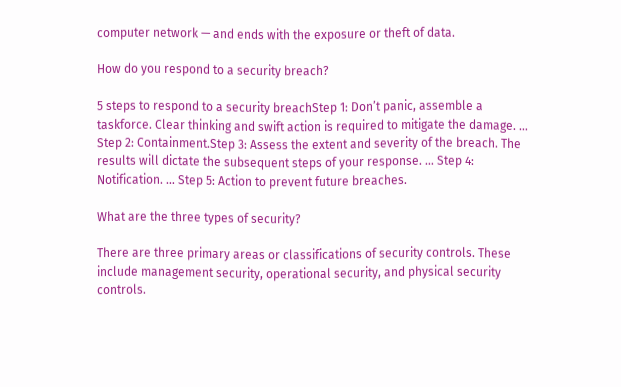computer network — and ends with the exposure or theft of data.

How do you respond to a security breach?

5 steps to respond to a security breachStep 1: Don’t panic, assemble a taskforce. Clear thinking and swift action is required to mitigate the damage. … Step 2: Containment.Step 3: Assess the extent and severity of the breach. The results will dictate the subsequent steps of your response. … Step 4: Notification. … Step 5: Action to prevent future breaches.

What are the three types of security?

There are three primary areas or classifications of security controls. These include management security, operational security, and physical security controls.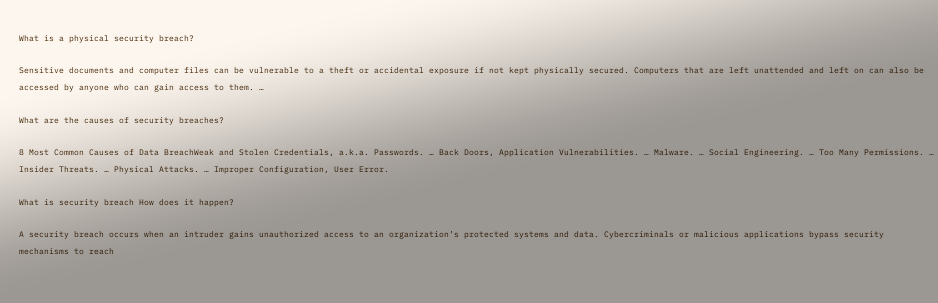What is a physical security breach?

Sensitive documents and computer files can be vulnerable to a theft or accidental exposure if not kept physically secured. Computers that are left unattended and left on can also be accessed by anyone who can gain access to them. …

What are the causes of security breaches?

8 Most Common Causes of Data BreachWeak and Stolen Credentials, a.k.a. Passwords. … Back Doors, Application Vulnerabilities. … Malware. … Social Engineering. … Too Many Permissions. … Insider Threats. … Physical Attacks. … Improper Configuration, User Error.

What is security breach How does it happen?

A security breach occurs when an intruder gains unauthorized access to an organization’s protected systems and data. Cybercriminals or malicious applications bypass security mechanisms to reach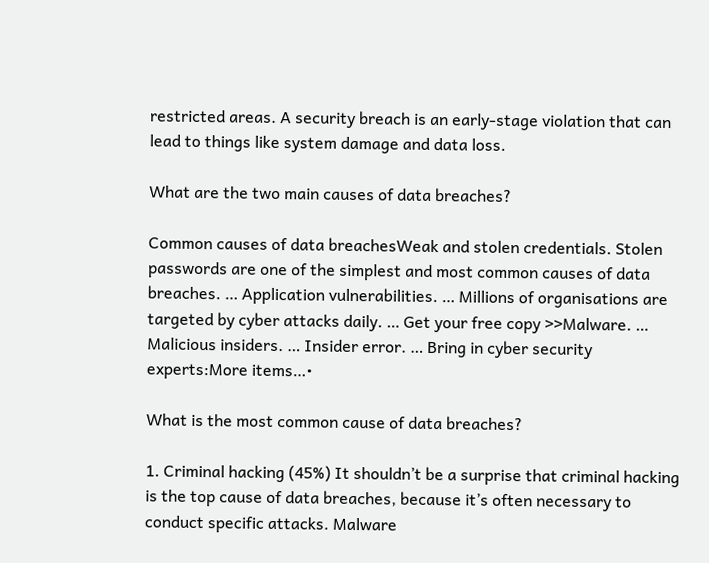restricted areas. A security breach is an early-stage violation that can lead to things like system damage and data loss.

What are the two main causes of data breaches?

Common causes of data breachesWeak and stolen credentials. Stolen passwords are one of the simplest and most common causes of data breaches. … Application vulnerabilities. … Millions of organisations are targeted by cyber attacks daily. … Get your free copy >>Malware. … Malicious insiders. … Insider error. … Bring in cyber security experts:More items…•

What is the most common cause of data breaches?

1. Criminal hacking (45%) It shouldn’t be a surprise that criminal hacking is the top cause of data breaches, because it’s often necessary to conduct specific attacks. Malware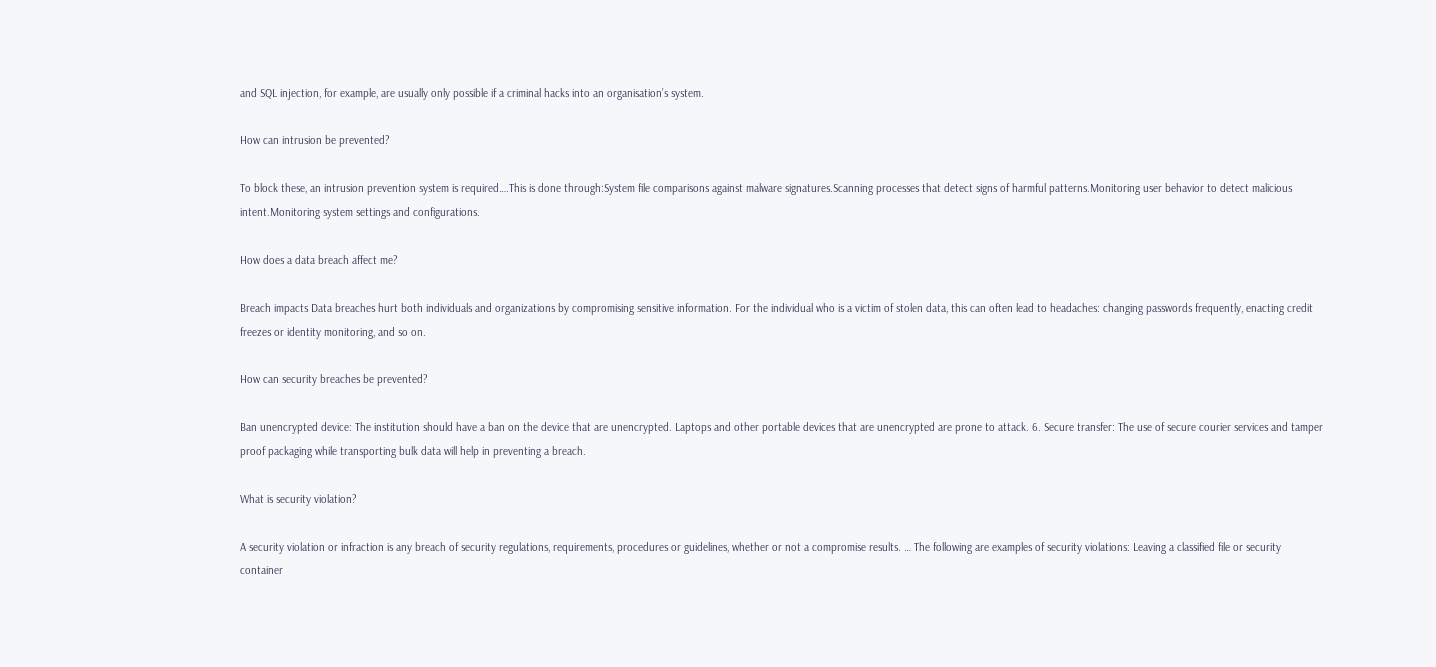and SQL injection, for example, are usually only possible if a criminal hacks into an organisation’s system.

How can intrusion be prevented?

To block these, an intrusion prevention system is required….This is done through:System file comparisons against malware signatures.Scanning processes that detect signs of harmful patterns.Monitoring user behavior to detect malicious intent.Monitoring system settings and configurations.

How does a data breach affect me?

Breach impacts Data breaches hurt both individuals and organizations by compromising sensitive information. For the individual who is a victim of stolen data, this can often lead to headaches: changing passwords frequently, enacting credit freezes or identity monitoring, and so on.

How can security breaches be prevented?

Ban unencrypted device: The institution should have a ban on the device that are unencrypted. Laptops and other portable devices that are unencrypted are prone to attack. 6. Secure transfer: The use of secure courier services and tamper proof packaging while transporting bulk data will help in preventing a breach.

What is security violation?

A security violation or infraction is any breach of security regulations, requirements, procedures or guidelines, whether or not a compromise results. … The following are examples of security violations: Leaving a classified file or security container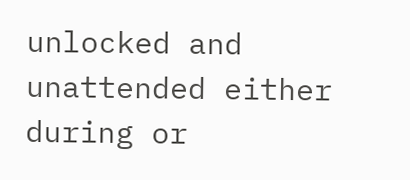unlocked and unattended either during or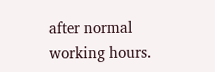after normal working hours.